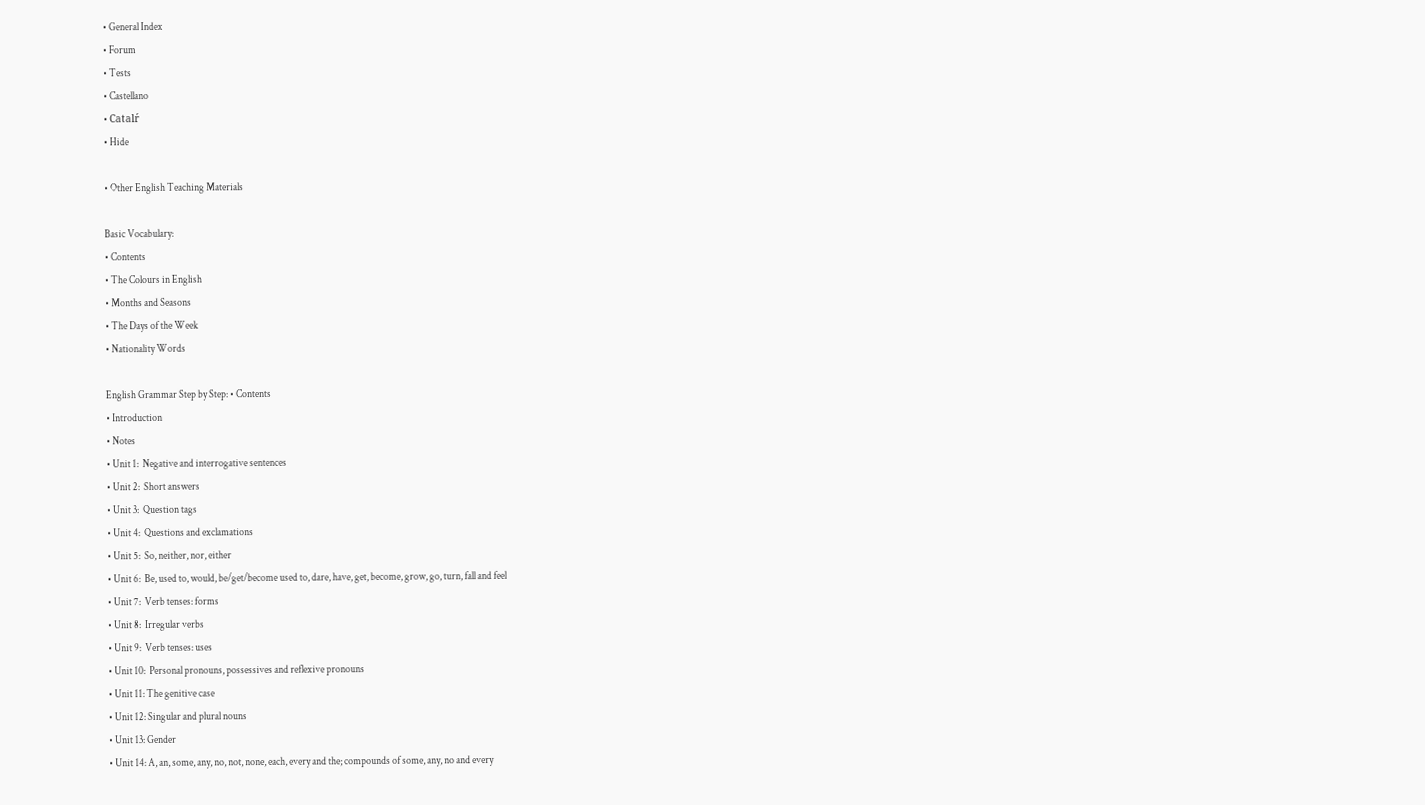• General Index
• Forum
• Tests
• Castellano
• Catalŕ
• Hide

• Other English Teaching Materials

Basic Vocabulary:
• Contents
• The Colours in English
• Months and Seasons
• The Days of the Week
• Nationality Words

English Grammar Step by Step: • Contents
• Introduction
• Notes
• Unit 1:  Negative and interrogative sentences
• Unit 2:  Short answers
• Unit 3:  Question tags
• Unit 4:  Questions and exclamations
• Unit 5:  So, neither, nor, either
• Unit 6:  Be, used to, would, be/get/become used to, dare, have, get, become, grow, go, turn, fall and feel
• Unit 7:  Verb tenses: forms
• Unit 8:  Irregular verbs
• Unit 9:  Verb tenses: uses
• Unit 10:  Personal pronouns, possessives and reflexive pronouns
• Unit 11: The genitive case
• Unit 12: Singular and plural nouns
• Unit 13: Gender
• Unit 14: A, an, some, any, no, not, none, each, every and the; compounds of some, any, no and every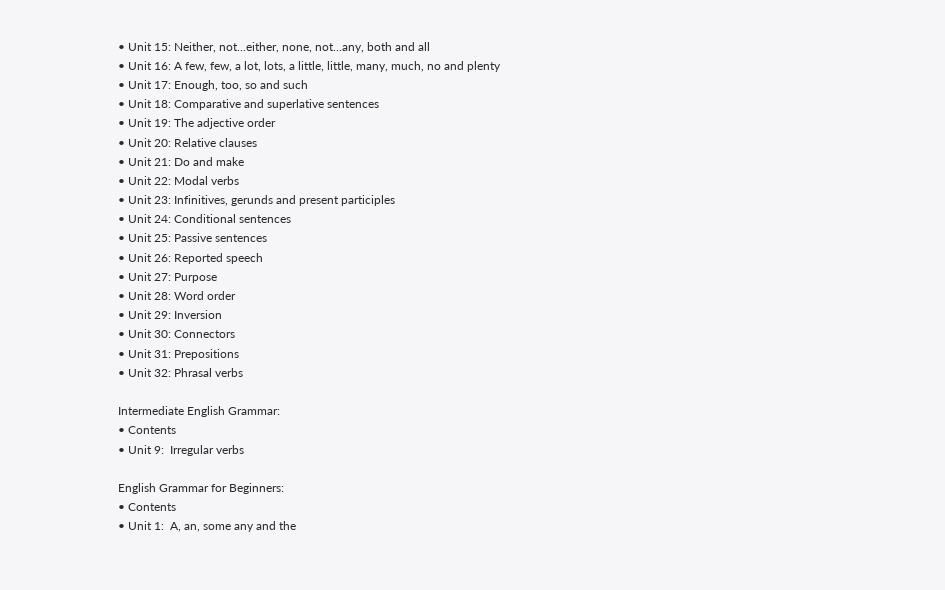• Unit 15: Neither, not...either, none, not...any, both and all
• Unit 16: A few, few, a lot, lots, a little, little, many, much, no and plenty
• Unit 17: Enough, too, so and such
• Unit 18: Comparative and superlative sentences
• Unit 19: The adjective order
• Unit 20: Relative clauses
• Unit 21: Do and make
• Unit 22: Modal verbs
• Unit 23: Infinitives, gerunds and present participles
• Unit 24: Conditional sentences
• Unit 25: Passive sentences
• Unit 26: Reported speech
• Unit 27: Purpose
• Unit 28: Word order
• Unit 29: Inversion
• Unit 30: Connectors
• Unit 31: Prepositions
• Unit 32: Phrasal verbs

Intermediate English Grammar:
• Contents
• Unit 9:  Irregular verbs

English Grammar for Beginners:
• Contents
• Unit 1:  A, an, some any and the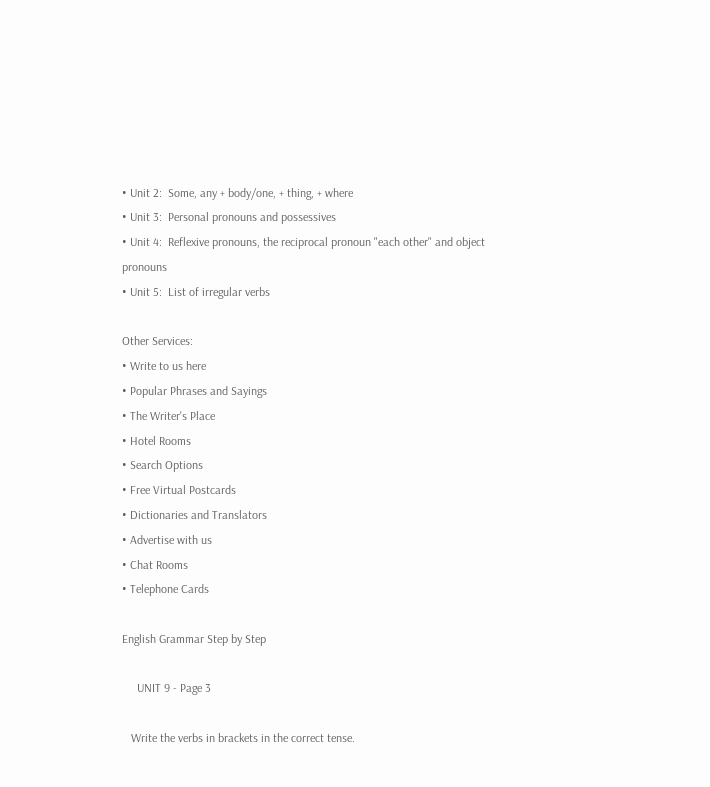• Unit 2:  Some, any + body/one, + thing, + where
• Unit 3:  Personal pronouns and possessives
• Unit 4:  Reflexive pronouns, the reciprocal pronoun "each other" and object pronouns
• Unit 5:  List of irregular verbs

Other Services:
• Write to us here
• Popular Phrases and Sayings
• The Writer's Place
• Hotel Rooms
• Search Options
• Free Virtual Postcards
• Dictionaries and Translators
• Advertise with us
• Chat Rooms
• Telephone Cards

English Grammar Step by Step

     UNIT 9 - Page 3

   Write the verbs in brackets in the correct tense.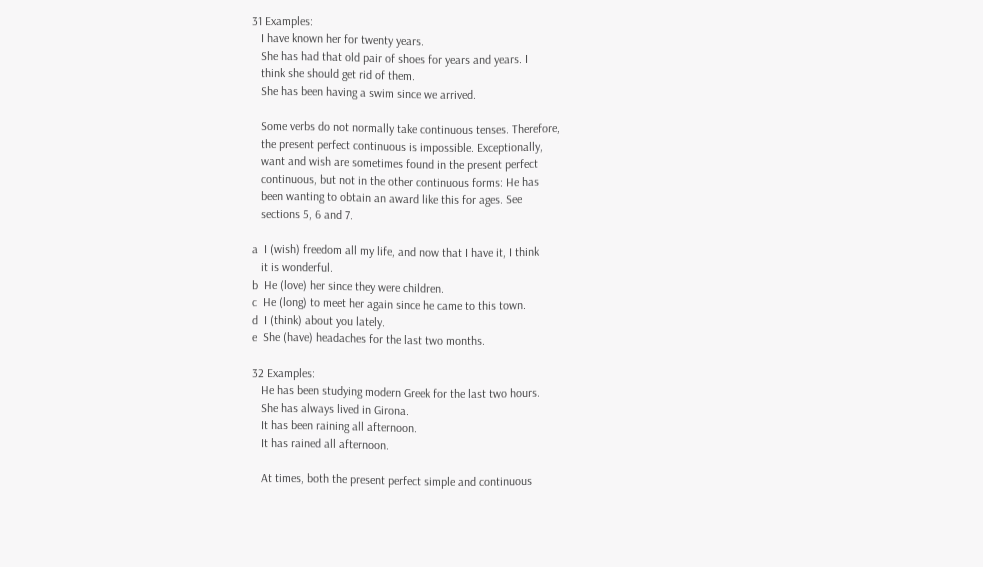31 Examples:
   I have known her for twenty years.
   She has had that old pair of shoes for years and years. I
   think she should get rid of them.
   She has been having a swim since we arrived.

   Some verbs do not normally take continuous tenses. Therefore,
   the present perfect continuous is impossible. Exceptionally,
   want and wish are sometimes found in the present perfect
   continuous, but not in the other continuous forms: He has
   been wanting to obtain an award like this for ages. See
   sections 5, 6 and 7.

a  I (wish) freedom all my life, and now that I have it, I think
   it is wonderful.
b  He (love) her since they were children.
c  He (long) to meet her again since he came to this town.
d  I (think) about you lately.
e  She (have) headaches for the last two months.

32 Examples:
   He has been studying modern Greek for the last two hours.
   She has always lived in Girona.
   It has been raining all afternoon.
   It has rained all afternoon.

   At times, both the present perfect simple and continuous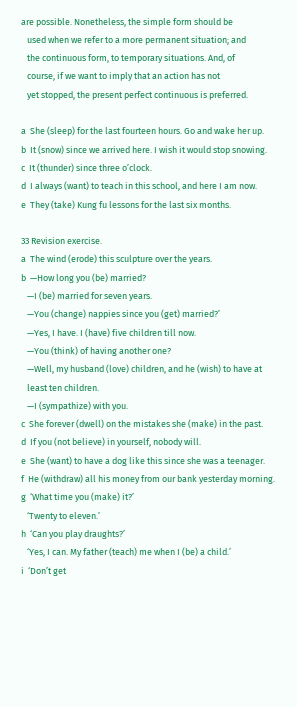are possible. Nonetheless, the simple form should be
   used when we refer to a more permanent situation; and
   the continuous form, to temporary situations. And, of
   course, if we want to imply that an action has not
   yet stopped, the present perfect continuous is preferred.

a  She (sleep) for the last fourteen hours. Go and wake her up.
b  It (snow) since we arrived here. I wish it would stop snowing.
c  It (thunder) since three o’clock.
d  I always (want) to teach in this school, and here I am now.
e  They (take) Kung fu lessons for the last six months.

33 Revision exercise.
a  The wind (erode) this sculpture over the years.
b  —How long you (be) married?
   —I (be) married for seven years.
   —You (change) nappies since you (get) married?’
   —Yes, I have. I (have) five children till now.
   —You (think) of having another one?
   —Well, my husband (love) children, and he (wish) to have at
   least ten children.
   —I (sympathize) with you.
c  She forever (dwell) on the mistakes she (make) in the past.
d  If you (not believe) in yourself, nobody will.
e  She (want) to have a dog like this since she was a teenager.
f  He (withdraw) all his money from our bank yesterday morning.
g  ‘What time you (make) it?’
   ‘Twenty to eleven.’
h  ‘Can you play draughts?’
   ‘Yes, I can. My father (teach) me when I (be) a child.’
i  ‘Don’t get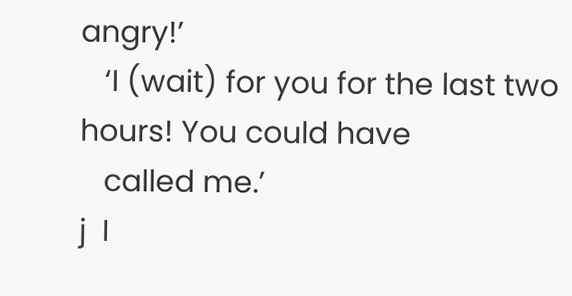angry!’
   ‘I (wait) for you for the last two hours! You could have
   called me.’
j  I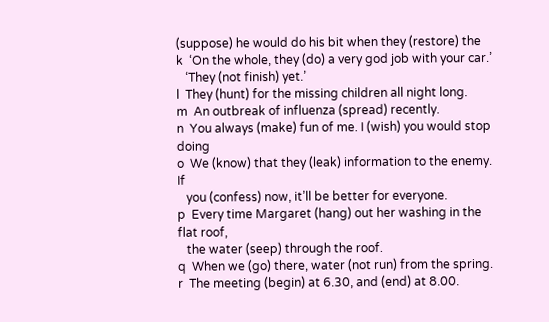(suppose) he would do his bit when they (restore) the
k  ‘On the whole, they (do) a very god job with your car.’
   ‘They (not finish) yet.’
l  They (hunt) for the missing children all night long.
m  An outbreak of influenza (spread) recently.
n  You always (make) fun of me. I (wish) you would stop doing
o  We (know) that they (leak) information to the enemy. If
   you (confess) now, it’ll be better for everyone.
p  Every time Margaret (hang) out her washing in the flat roof,
   the water (seep) through the roof.
q  When we (go) there, water (not run) from the spring.
r  The meeting (begin) at 6.30, and (end) at 8.00.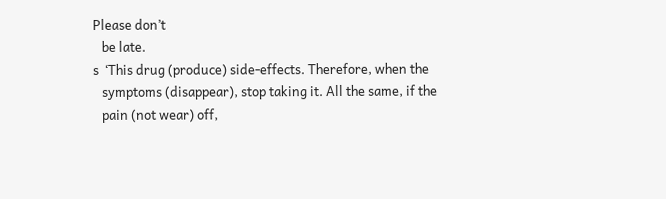Please don’t
   be late.
s  ‘This drug (produce) side-effects. Therefore, when the
   symptoms (disappear), stop taking it. All the same, if the
   pain (not wear) off,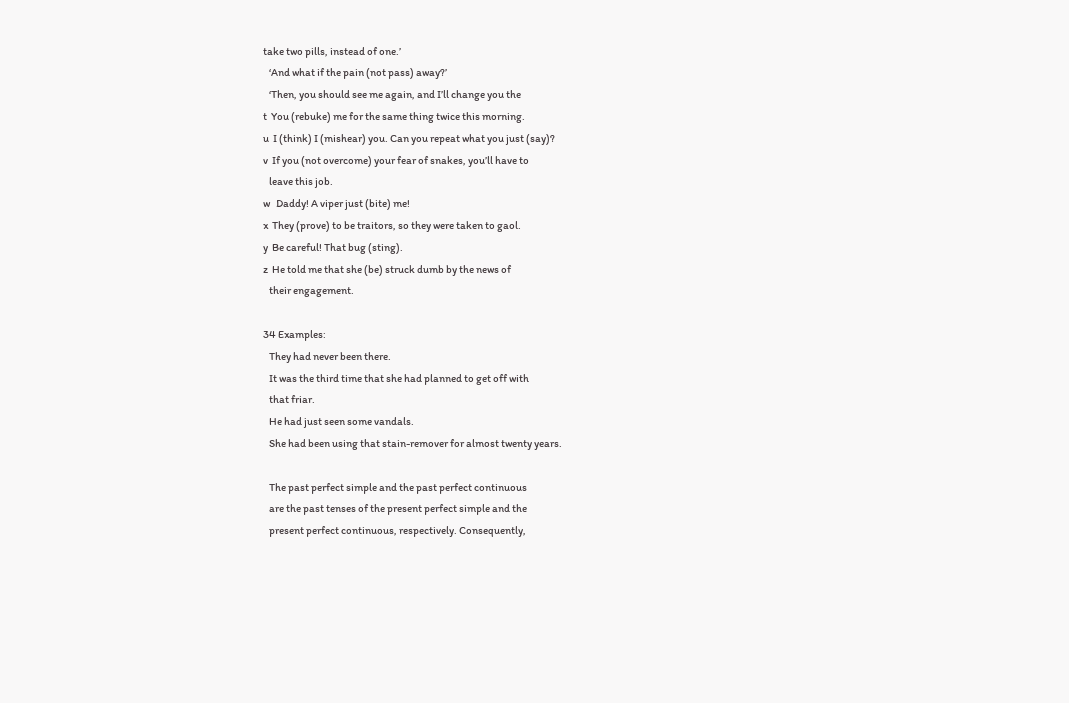take two pills, instead of one.’
   ‘And what if the pain (not pass) away?’
   ‘Then, you should see me again, and I’ll change you the
t  You (rebuke) me for the same thing twice this morning.
u  I (think) I (mishear) you. Can you repeat what you just (say)?
v  If you (not overcome) your fear of snakes, you’ll have to
   leave this job.
w   Daddy! A viper just (bite) me!
x  They (prove) to be traitors, so they were taken to gaol.
y  Be careful! That bug (sting).
z  He told me that she (be) struck dumb by the news of
   their engagement.

34 Examples:
   They had never been there.
   It was the third time that she had planned to get off with
   that friar.
   He had just seen some vandals.
   She had been using that stain-remover for almost twenty years.

   The past perfect simple and the past perfect continuous
   are the past tenses of the present perfect simple and the
   present perfect continuous, respectively. Consequently,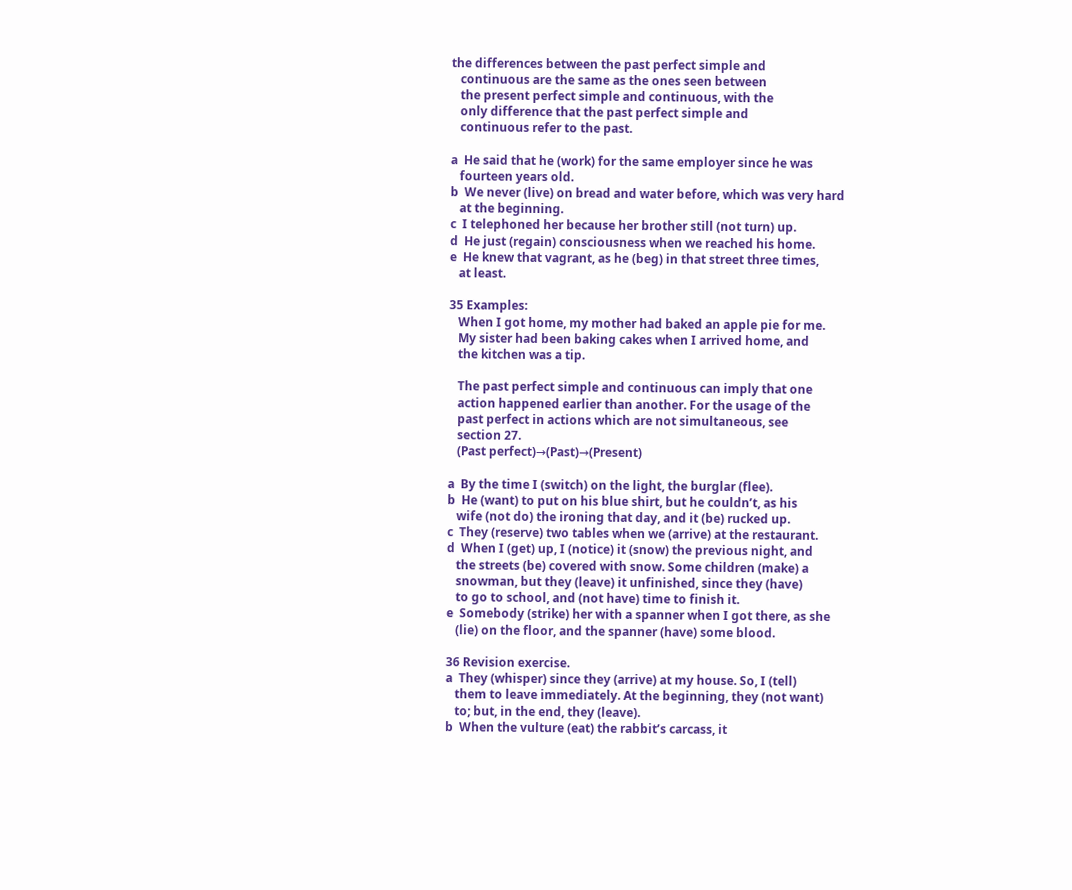the differences between the past perfect simple and
   continuous are the same as the ones seen between
   the present perfect simple and continuous, with the
   only difference that the past perfect simple and
   continuous refer to the past.

a  He said that he (work) for the same employer since he was
   fourteen years old.
b  We never (live) on bread and water before, which was very hard
   at the beginning.
c  I telephoned her because her brother still (not turn) up.
d  He just (regain) consciousness when we reached his home.
e  He knew that vagrant, as he (beg) in that street three times,
   at least.

35 Examples:
   When I got home, my mother had baked an apple pie for me.
   My sister had been baking cakes when I arrived home, and
   the kitchen was a tip.

   The past perfect simple and continuous can imply that one
   action happened earlier than another. For the usage of the
   past perfect in actions which are not simultaneous, see
   section 27.
   (Past perfect)→(Past)→(Present)

a  By the time I (switch) on the light, the burglar (flee).
b  He (want) to put on his blue shirt, but he couldn’t, as his
   wife (not do) the ironing that day, and it (be) rucked up.
c  They (reserve) two tables when we (arrive) at the restaurant.
d  When I (get) up, I (notice) it (snow) the previous night, and
   the streets (be) covered with snow. Some children (make) a
   snowman, but they (leave) it unfinished, since they (have)
   to go to school, and (not have) time to finish it.
e  Somebody (strike) her with a spanner when I got there, as she
   (lie) on the floor, and the spanner (have) some blood.

36 Revision exercise.
a  They (whisper) since they (arrive) at my house. So, I (tell)
   them to leave immediately. At the beginning, they (not want)
   to; but, in the end, they (leave).
b  When the vulture (eat) the rabbit’s carcass, it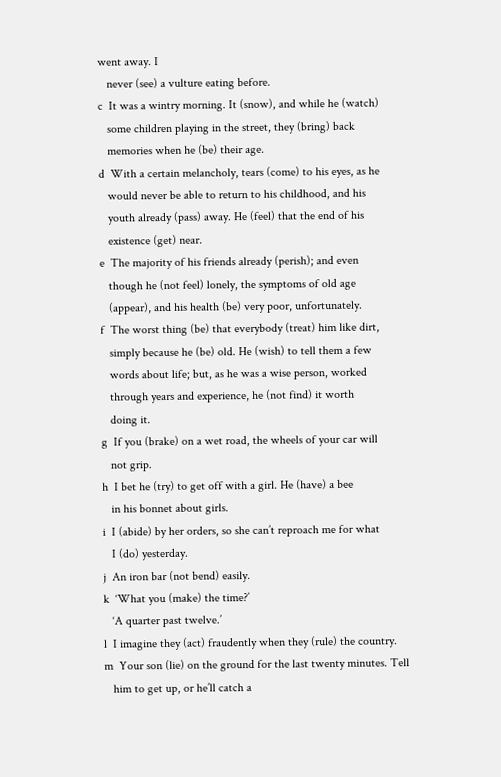went away. I
   never (see) a vulture eating before.
c  It was a wintry morning. It (snow), and while he (watch)
   some children playing in the street, they (bring) back
   memories when he (be) their age.
d  With a certain melancholy, tears (come) to his eyes, as he
   would never be able to return to his childhood, and his
   youth already (pass) away. He (feel) that the end of his
   existence (get) near.
e  The majority of his friends already (perish); and even
   though he (not feel) lonely, the symptoms of old age
   (appear), and his health (be) very poor, unfortunately.
f  The worst thing (be) that everybody (treat) him like dirt,
   simply because he (be) old. He (wish) to tell them a few
   words about life; but, as he was a wise person, worked
   through years and experience, he (not find) it worth
   doing it.
g  If you (brake) on a wet road, the wheels of your car will
   not grip.
h  I bet he (try) to get off with a girl. He (have) a bee
   in his bonnet about girls.
i  I (abide) by her orders, so she can’t reproach me for what
   I (do) yesterday.
j  An iron bar (not bend) easily.
k  ‘What you (make) the time?’
   ‘A quarter past twelve.’
l  I imagine they (act) fraudently when they (rule) the country.
m  Your son (lie) on the ground for the last twenty minutes. Tell
   him to get up, or he’ll catch a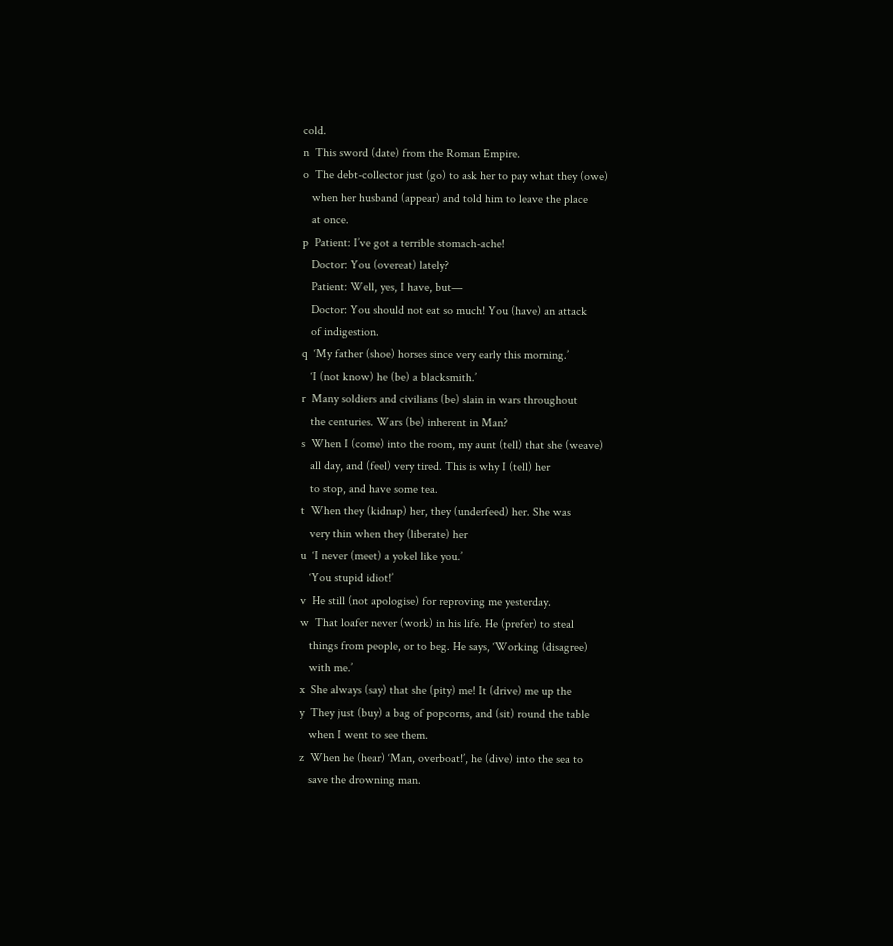cold.
n  This sword (date) from the Roman Empire.
o  The debt-collector just (go) to ask her to pay what they (owe)
   when her husband (appear) and told him to leave the place
   at once.
p  Patient: I’ve got a terrible stomach-ache!
   Doctor: You (overeat) lately?
   Patient: Well, yes, I have, but—
   Doctor: You should not eat so much! You (have) an attack
   of indigestion.
q  ‘My father (shoe) horses since very early this morning.’
   ‘I (not know) he (be) a blacksmith.’
r  Many soldiers and civilians (be) slain in wars throughout
   the centuries. Wars (be) inherent in Man?
s  When I (come) into the room, my aunt (tell) that she (weave)
   all day, and (feel) very tired. This is why I (tell) her
   to stop, and have some tea.
t  When they (kidnap) her, they (underfeed) her. She was
   very thin when they (liberate) her
u  ‘I never (meet) a yokel like you.’
   ‘You stupid idiot!’
v  He still (not apologise) for reproving me yesterday.
w  That loafer never (work) in his life. He (prefer) to steal
   things from people, or to beg. He says, ‘Working (disagree)
   with me.’
x  She always (say) that she (pity) me! It (drive) me up the
y  They just (buy) a bag of popcorns, and (sit) round the table
   when I went to see them.
z  When he (hear) ‘Man, overboat!’, he (dive) into the sea to
   save the drowning man.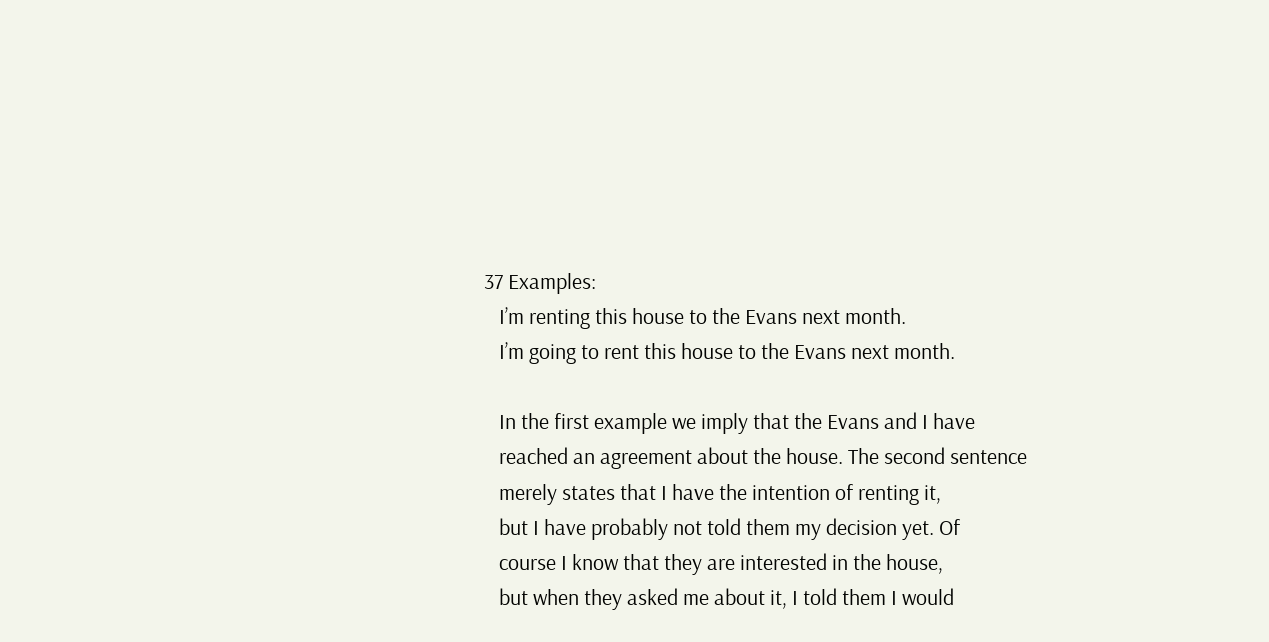37 Examples:
   I’m renting this house to the Evans next month.
   I’m going to rent this house to the Evans next month.

   In the first example we imply that the Evans and I have
   reached an agreement about the house. The second sentence
   merely states that I have the intention of renting it,
   but I have probably not told them my decision yet. Of
   course I know that they are interested in the house,
   but when they asked me about it, I told them I would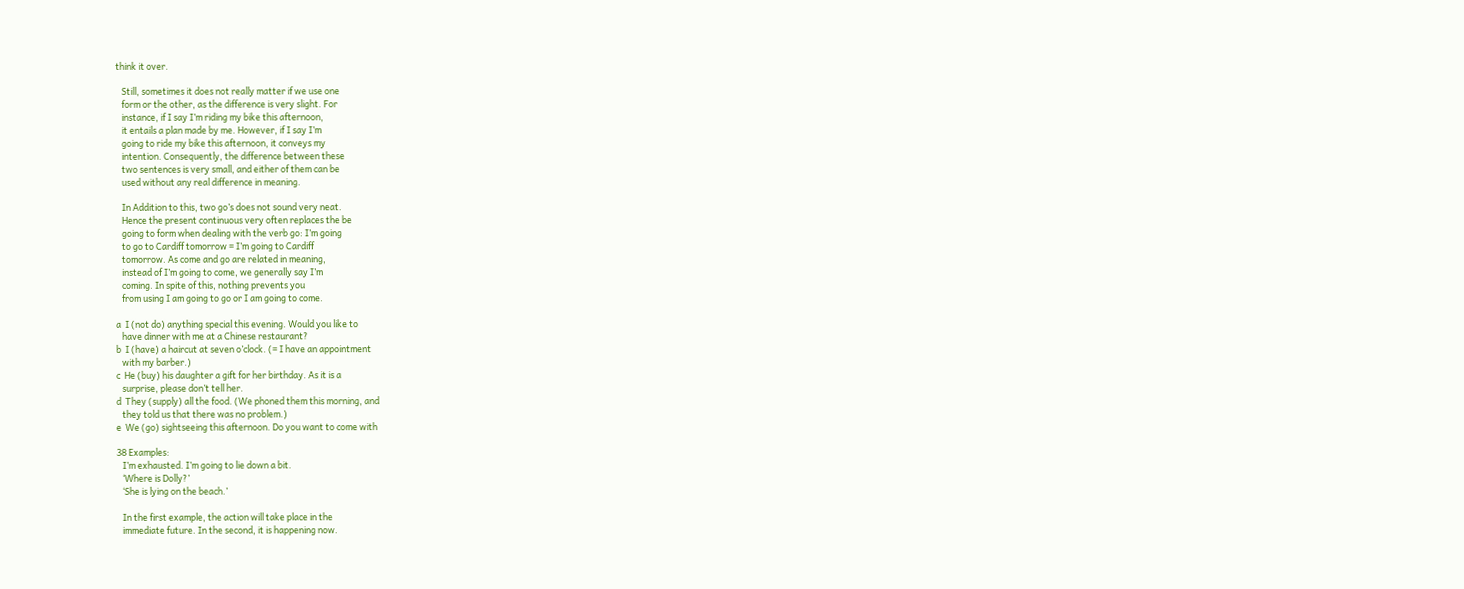think it over.

   Still, sometimes it does not really matter if we use one
   form or the other, as the difference is very slight. For
   instance, if I say I’m riding my bike this afternoon,
   it entails a plan made by me. However, if I say I’m
   going to ride my bike this afternoon, it conveys my
   intention. Consequently, the difference between these
   two sentences is very small, and either of them can be
   used without any real difference in meaning.

   In Addition to this, two go’s does not sound very neat.
   Hence the present continuous very often replaces the be
   going to form when dealing with the verb go: I’m going
   to go to Cardiff tomorrow = I’m going to Cardiff
   tomorrow. As come and go are related in meaning,
   instead of I’m going to come, we generally say I’m
   coming. In spite of this, nothing prevents you
   from using I am going to go or I am going to come.

a  I (not do) anything special this evening. Would you like to
   have dinner with me at a Chinese restaurant?
b  I (have) a haircut at seven o’clock. (= I have an appointment
   with my barber.)
c  He (buy) his daughter a gift for her birthday. As it is a
   surprise, please don’t tell her.
d  They (supply) all the food. (We phoned them this morning, and
   they told us that there was no problem.)
e  We (go) sightseeing this afternoon. Do you want to come with

38 Examples:
   I’m exhausted. I’m going to lie down a bit.
   ‘Where is Dolly?’
   ‘She is lying on the beach.’

   In the first example, the action will take place in the
   immediate future. In the second, it is happening now.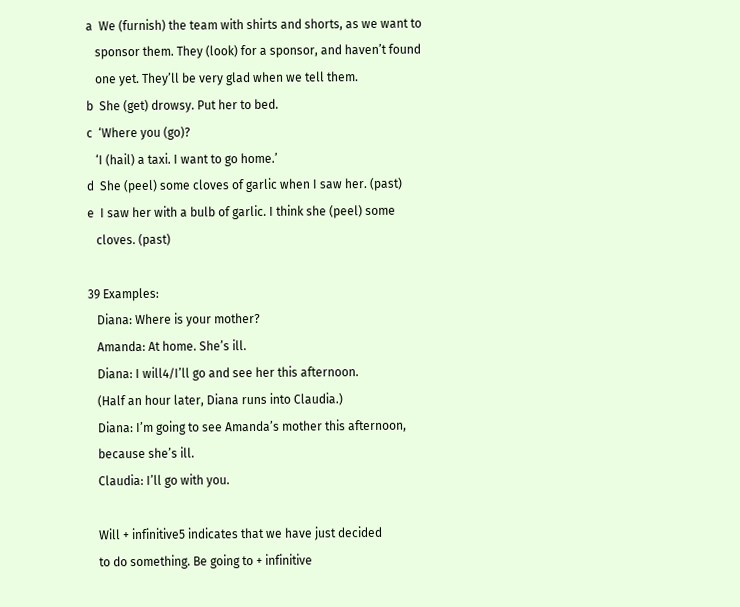a  We (furnish) the team with shirts and shorts, as we want to
   sponsor them. They (look) for a sponsor, and haven’t found
   one yet. They’ll be very glad when we tell them.
b  She (get) drowsy. Put her to bed.
c  ‘Where you (go)?
   ‘I (hail) a taxi. I want to go home.’
d  She (peel) some cloves of garlic when I saw her. (past)
e  I saw her with a bulb of garlic. I think she (peel) some
   cloves. (past)

39 Examples:
   Diana: Where is your mother?
   Amanda: At home. She’s ill.
   Diana: I will4/I’ll go and see her this afternoon.
   (Half an hour later, Diana runs into Claudia.)
   Diana: I’m going to see Amanda’s mother this afternoon,
   because she’s ill.
   Claudia: I’ll go with you.

   Will + infinitive5 indicates that we have just decided
   to do something. Be going to + infinitive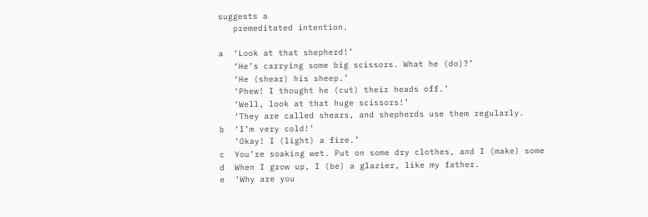suggests a
   premeditated intention.

a  ‘Look at that shepherd!’
   ‘He’s carrying some big scissors. What he (do)?’
   ‘He (shear) his sheep.’
   ‘Phew! I thought he (cut) their heads off.’
   ‘Well, look at that huge scissors!’
   ‘They are called shears, and shepherds use them regularly.
b  ‘I’m very cold!’
   ‘Okay! I (light) a fire.’
c  You’re soaking wet. Put on some dry clothes, and I (make) some
d  When I grow up, I (be) a glazier, like my father.
e  ‘Why are you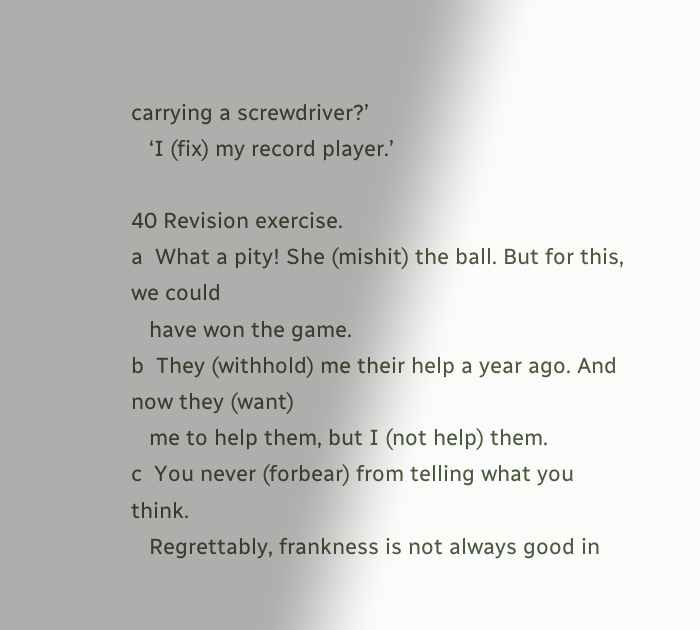carrying a screwdriver?’
   ‘I (fix) my record player.’

40 Revision exercise.
a  What a pity! She (mishit) the ball. But for this, we could
   have won the game.
b  They (withhold) me their help a year ago. And now they (want)
   me to help them, but I (not help) them.
c  You never (forbear) from telling what you think.
   Regrettably, frankness is not always good in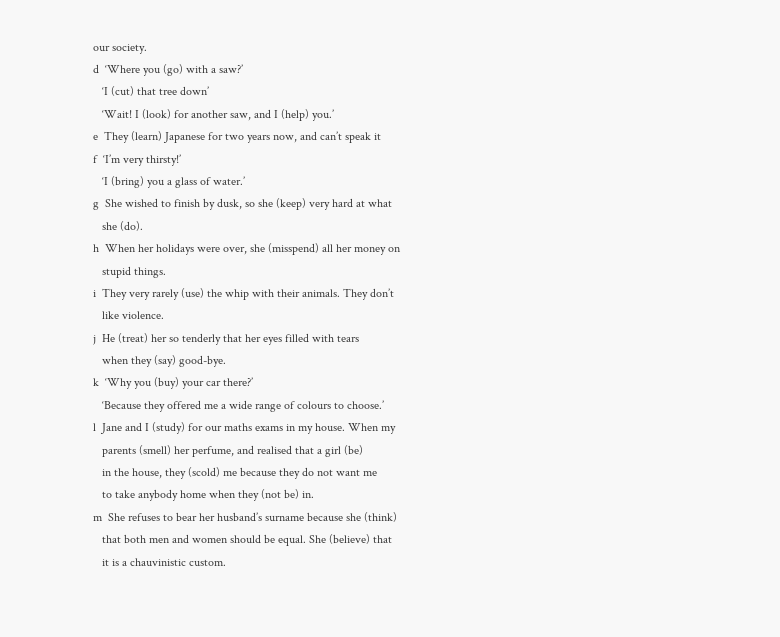our society.
d  ‘Where you (go) with a saw?’
   ‘I (cut) that tree down’
   ‘Wait! I (look) for another saw, and I (help) you.’
e  They (learn) Japanese for two years now, and can’t speak it
f  ‘I’m very thirsty!’
   ‘I (bring) you a glass of water.’
g  She wished to finish by dusk, so she (keep) very hard at what
   she (do).
h  When her holidays were over, she (misspend) all her money on
   stupid things.
i  They very rarely (use) the whip with their animals. They don’t
   like violence.
j  He (treat) her so tenderly that her eyes filled with tears
   when they (say) good-bye.
k  ‘Why you (buy) your car there?’
   ‘Because they offered me a wide range of colours to choose.’
l  Jane and I (study) for our maths exams in my house. When my
   parents (smell) her perfume, and realised that a girl (be)
   in the house, they (scold) me because they do not want me
   to take anybody home when they (not be) in.
m  She refuses to bear her husband’s surname because she (think)
   that both men and women should be equal. She (believe) that
   it is a chauvinistic custom.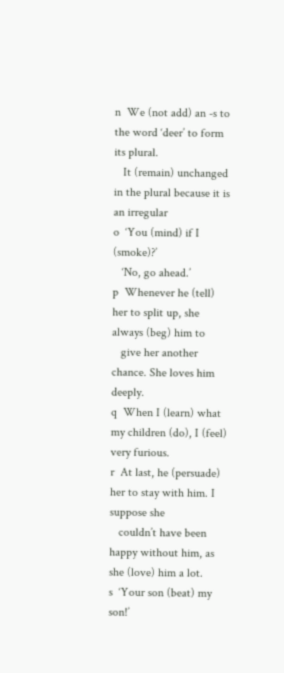n  We (not add) an -s to the word ‘deer’ to form its plural.
   It (remain) unchanged in the plural because it is an irregular
o  ‘You (mind) if I (smoke)?’
   ‘No, go ahead.’
p  Whenever he (tell) her to split up, she always (beg) him to
   give her another chance. She loves him deeply.
q  When I (learn) what my children (do), I (feel) very furious.
r  At last, he (persuade) her to stay with him. I suppose she
   couldn’t have been happy without him, as she (love) him a lot.
s  ‘Your son (beat) my son!’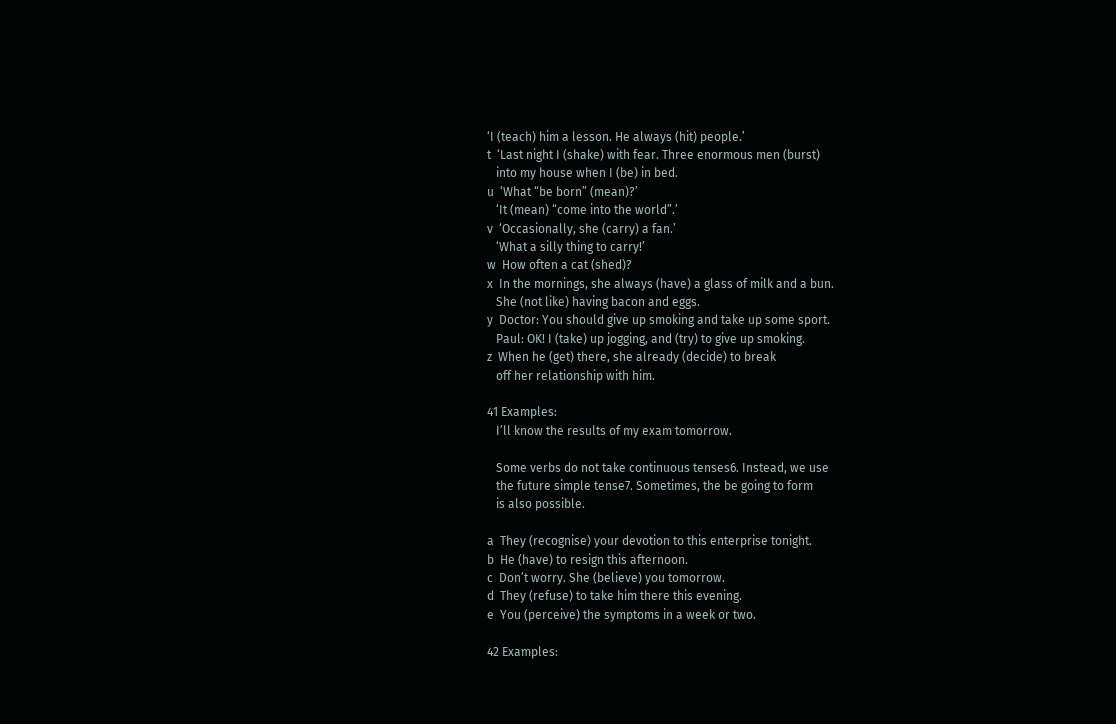‘I (teach) him a lesson. He always (hit) people.’
t  ‘Last night I (shake) with fear. Three enormous men (burst)
   into my house when I (be) in bed.
u  ‘What “be born” (mean)?’
   ‘It (mean) “come into the world”.’
v  ‘Occasionally, she (carry) a fan.’
   ‘What a silly thing to carry!’
w  How often a cat (shed)?
x  In the mornings, she always (have) a glass of milk and a bun.
   She (not like) having bacon and eggs.
y  Doctor: You should give up smoking and take up some sport.
   Paul: OK! I (take) up jogging, and (try) to give up smoking.
z  When he (get) there, she already (decide) to break
   off her relationship with him.

41 Examples:
   I’ll know the results of my exam tomorrow.

   Some verbs do not take continuous tenses6. Instead, we use
   the future simple tense7. Sometimes, the be going to form
   is also possible.

a  They (recognise) your devotion to this enterprise tonight.
b  He (have) to resign this afternoon.
c  Don’t worry. She (believe) you tomorrow.
d  They (refuse) to take him there this evening.
e  You (perceive) the symptoms in a week or two.

42 Examples: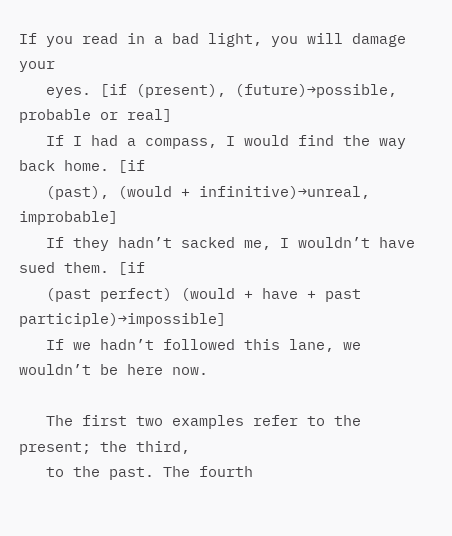If you read in a bad light, you will damage your
   eyes. [if (present), (future)→possible, probable or real]
   If I had a compass, I would find the way back home. [if
   (past), (would + infinitive)→unreal, improbable]
   If they hadn’t sacked me, I wouldn’t have sued them. [if
   (past perfect) (would + have + past participle)→impossible]
   If we hadn’t followed this lane, we wouldn’t be here now.

   The first two examples refer to the present; the third,
   to the past. The fourth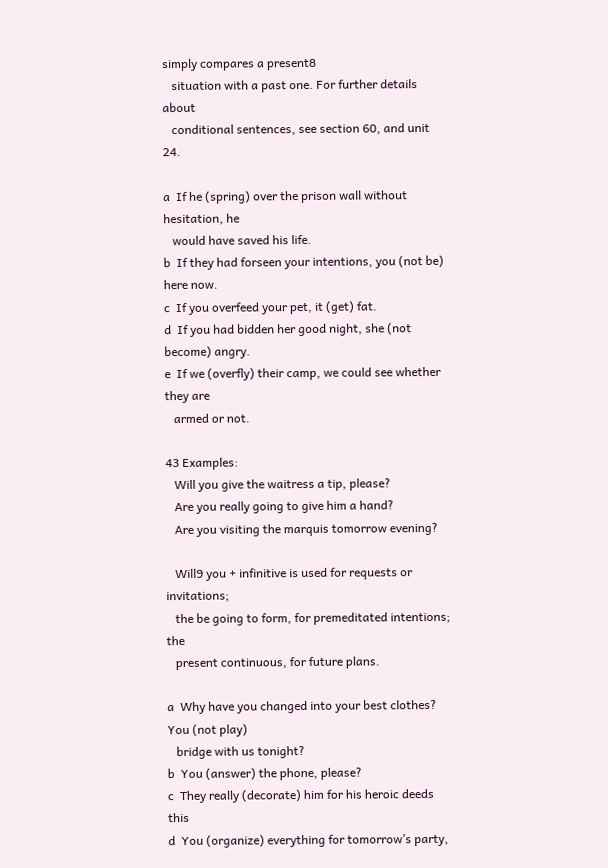simply compares a present8
   situation with a past one. For further details about
   conditional sentences, see section 60, and unit 24.

a  If he (spring) over the prison wall without hesitation, he
   would have saved his life.
b  If they had forseen your intentions, you (not be) here now.
c  If you overfeed your pet, it (get) fat.
d  If you had bidden her good night, she (not become) angry.
e  If we (overfly) their camp, we could see whether they are
   armed or not.

43 Examples:
   Will you give the waitress a tip, please?
   Are you really going to give him a hand?
   Are you visiting the marquis tomorrow evening?

   Will9 you + infinitive is used for requests or invitations;
   the be going to form, for premeditated intentions; the
   present continuous, for future plans.

a  Why have you changed into your best clothes? You (not play)
   bridge with us tonight?
b  You (answer) the phone, please?
c  They really (decorate) him for his heroic deeds this
d  You (organize) everything for tomorrow’s party,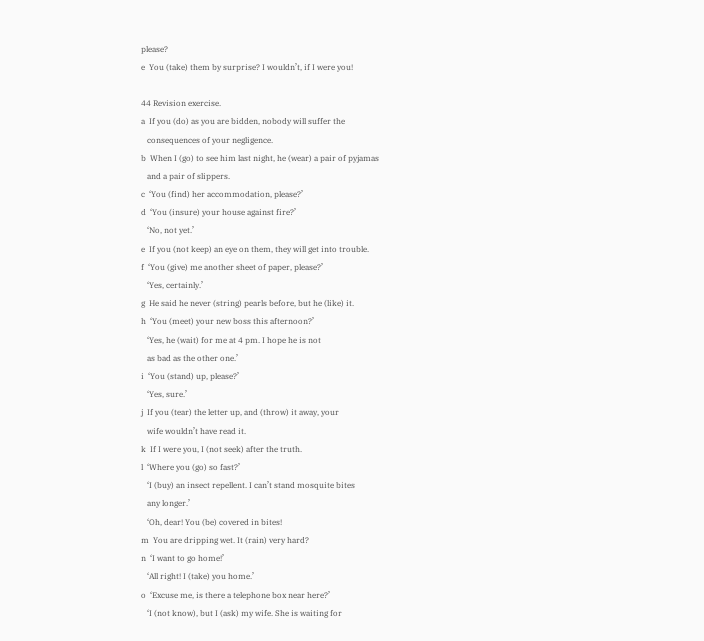please?
e  You (take) them by surprise? I wouldn’t, if I were you!

44 Revision exercise.
a  If you (do) as you are bidden, nobody will suffer the
   consequences of your negligence.
b  When I (go) to see him last night, he (wear) a pair of pyjamas
   and a pair of slippers.
c  ‘You (find) her accommodation, please?’
d  ‘You (insure) your house against fire?’
   ‘No, not yet.’
e  If you (not keep) an eye on them, they will get into trouble.
f  ‘You (give) me another sheet of paper, please?’
   ‘Yes, certainly.’
g  He said he never (string) pearls before, but he (like) it.
h  ‘You (meet) your new boss this afternoon?’
   ‘Yes, he (wait) for me at 4 pm. I hope he is not
   as bad as the other one.’
i  ‘You (stand) up, please?’
   ‘Yes, sure.’
j  If you (tear) the letter up, and (throw) it away, your
   wife wouldn’t have read it.
k  If I were you, I (not seek) after the truth.
l  ‘Where you (go) so fast?’
   ‘I (buy) an insect repellent. I can’t stand mosquite bites
   any longer.’
   ‘Oh, dear! You (be) covered in bites!
m  You are dripping wet. It (rain) very hard?
n  ‘I want to go home!’
   ‘All right! I (take) you home.’
o  ‘Excuse me, is there a telephone box near here?’
   ‘I (not know), but I (ask) my wife. She is waiting for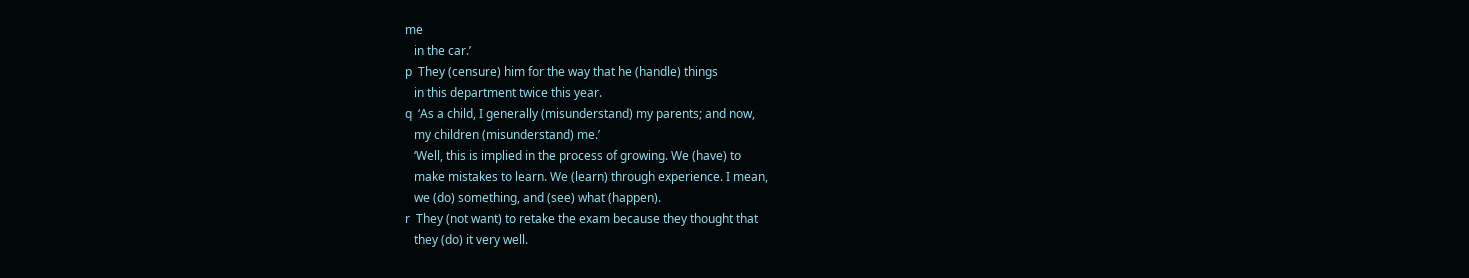me
   in the car.’
p  They (censure) him for the way that he (handle) things
   in this department twice this year.
q  ‘As a child, I generally (misunderstand) my parents; and now,
   my children (misunderstand) me.’
   ‘Well, this is implied in the process of growing. We (have) to
   make mistakes to learn. We (learn) through experience. I mean,
   we (do) something, and (see) what (happen).
r  They (not want) to retake the exam because they thought that
   they (do) it very well.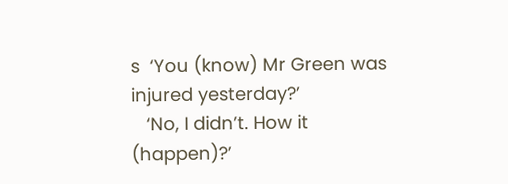s  ‘You (know) Mr Green was injured yesterday?’
   ‘No, I didn’t. How it (happen)?’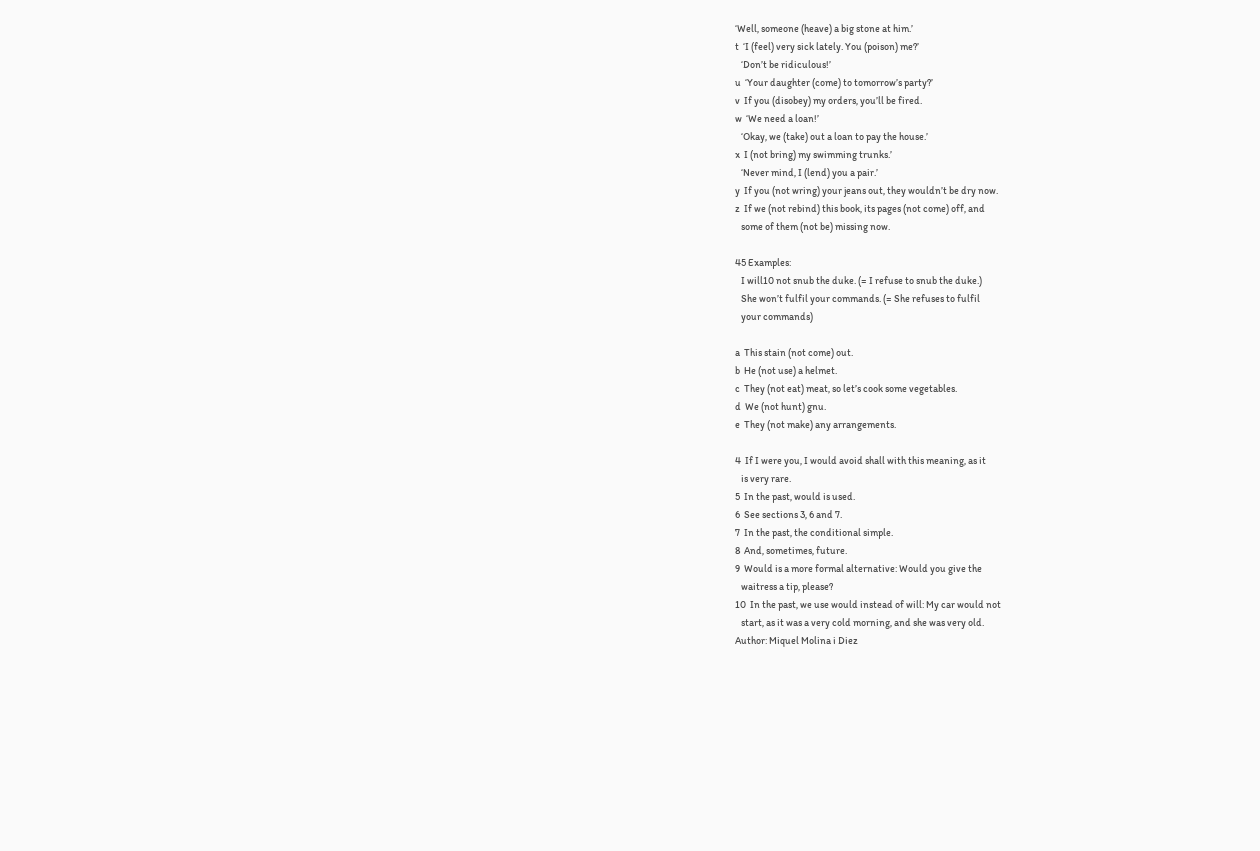‘Well, someone (heave) a big stone at him.’
t  ‘I (feel) very sick lately. You (poison) me?’
   ‘Don’t be ridiculous!’
u  ‘Your daughter (come) to tomorrow’s party?’
v  If you (disobey) my orders, you’ll be fired.
w  ‘We need a loan!’
   ‘Okay, we (take) out a loan to pay the house.’
x  I (not bring) my swimming trunks.’
   ‘Never mind, I (lend) you a pair.’
y  If you (not wring) your jeans out, they wouldn’t be dry now.
z  If we (not rebind) this book, its pages (not come) off, and
   some of them (not be) missing now.

45 Examples:
   I will10 not snub the duke. (= I refuse to snub the duke.)
   She won’t fulfil your commands. (= She refuses to fulfil
   your commands)

a  This stain (not come) out.
b  He (not use) a helmet.
c  They (not eat) meat, so let’s cook some vegetables.
d  We (not hunt) gnu.
e  They (not make) any arrangements.

4  If I were you, I would avoid shall with this meaning, as it
   is very rare.
5  In the past, would is used.
6  See sections 3, 6 and 7.
7  In the past, the conditional simple.
8  And, sometimes, future.
9  Would is a more formal alternative: Would you give the
   waitress a tip, please?
10  In the past, we use would instead of will: My car would not
   start, as it was a very cold morning, and she was very old.
Author: Miquel Molina i Diez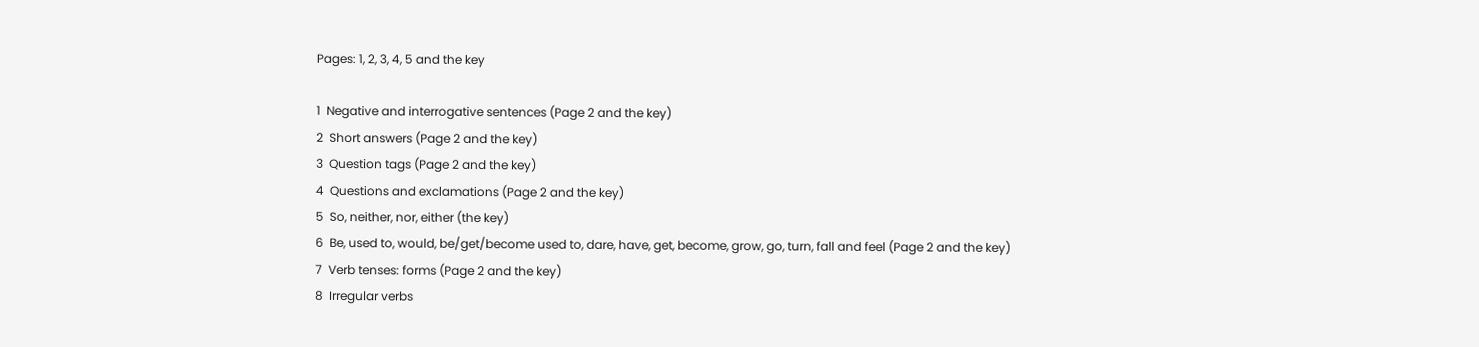Pages: 1, 2, 3, 4, 5 and the key

1  Negative and interrogative sentences (Page 2 and the key)
2  Short answers (Page 2 and the key)
3  Question tags (Page 2 and the key)
4  Questions and exclamations (Page 2 and the key)
5  So, neither, nor, either (the key)
6  Be, used to, would, be/get/become used to, dare, have, get, become, grow, go, turn, fall and feel (Page 2 and the key)
7  Verb tenses: forms (Page 2 and the key)
8  Irregular verbs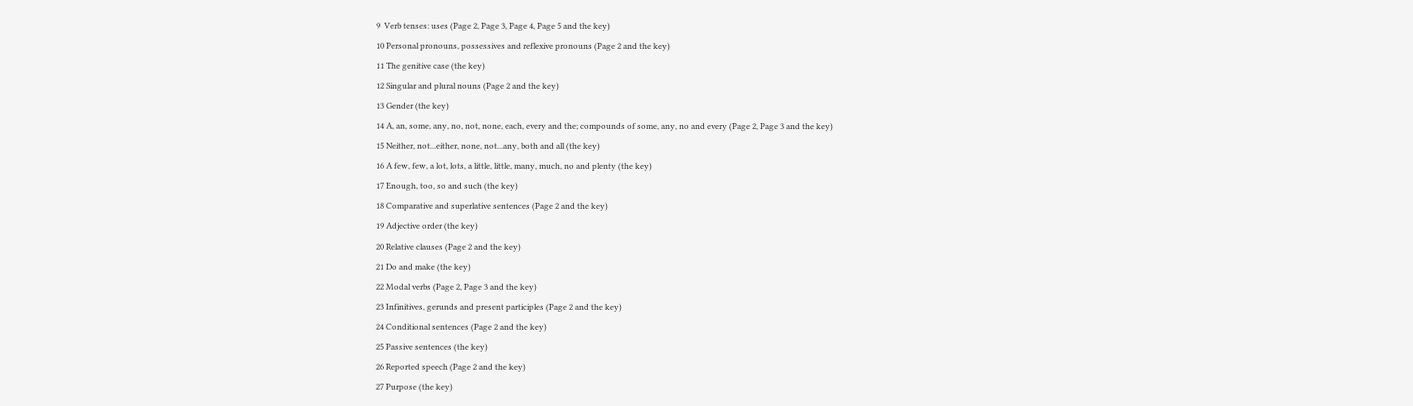9  Verb tenses: uses (Page 2, Page 3, Page 4, Page 5 and the key)
10 Personal pronouns, possessives and reflexive pronouns (Page 2 and the key)
11 The genitive case (the key)
12 Singular and plural nouns (Page 2 and the key)
13 Gender (the key)
14 A, an, some, any, no, not, none, each, every and the; compounds of some, any, no and every (Page 2, Page 3 and the key)
15 Neither, not...either, none, not...any, both and all (the key)
16 A few, few, a lot, lots, a little, little, many, much, no and plenty (the key)
17 Enough, too, so and such (the key)
18 Comparative and superlative sentences (Page 2 and the key)
19 Adjective order (the key)
20 Relative clauses (Page 2 and the key)
21 Do and make (the key)
22 Modal verbs (Page 2, Page 3 and the key)
23 Infinitives, gerunds and present participles (Page 2 and the key)
24 Conditional sentences (Page 2 and the key)
25 Passive sentences (the key)
26 Reported speech (Page 2 and the key)
27 Purpose (the key)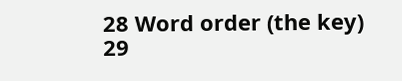28 Word order (the key)
29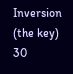Inversion (the key)
30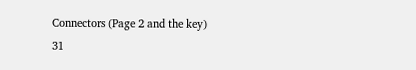Connectors (Page 2 and the key)
31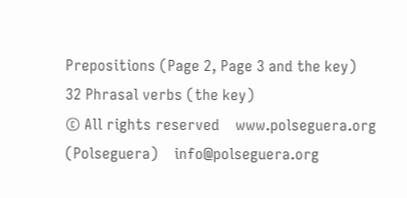Prepositions (Page 2, Page 3 and the key)
32 Phrasal verbs (the key)
© All rights reserved    www.polseguera.org  (Polseguera)    info@polseguera.org